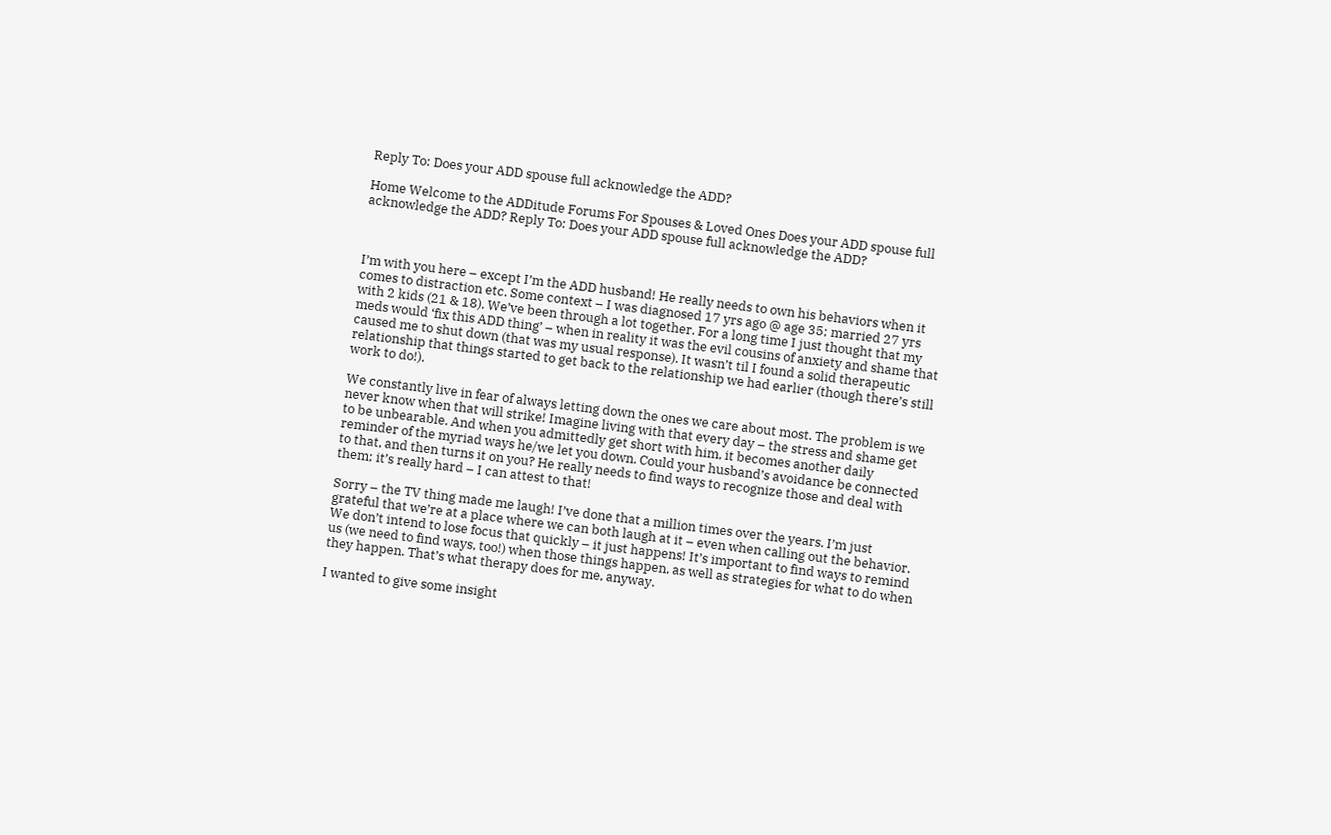Reply To: Does your ADD spouse full acknowledge the ADD?

Home Welcome to the ADDitude Forums For Spouses & Loved Ones Does your ADD spouse full acknowledge the ADD? Reply To: Does your ADD spouse full acknowledge the ADD?



I’m with you here – except I’m the ADD husband! He really needs to own his behaviors when it comes to distraction etc. Some context – I was diagnosed 17 yrs ago @ age 35; married 27 yrs with 2 kids (21 & 18). We’ve been through a lot together. For a long time I just thought that my meds would ‘fix this ADD thing’ – when in reality it was the evil cousins of anxiety and shame that caused me to shut down (that was my usual response). It wasn’t til I found a solid therapeutic relationship that things started to get back to the relationship we had earlier (though there’s still work to do!).

We constantly live in fear of always letting down the ones we care about most. The problem is we never know when that will strike! Imagine living with that every day – the stress and shame get to be unbearable. And when you admittedly get short with him, it becomes another daily reminder of the myriad ways he/we let you down. Could your husband’s avoidance be connected to that, and then turns it on you? He really needs to find ways to recognize those and deal with them; it’s really hard – I can attest to that!

Sorry – the TV thing made me laugh! I’ve done that a million times over the years. I’m just grateful that we’re at a place where we can both laugh at it – even when calling out the behavior. We don’t intend to lose focus that quickly – it just happens! It’s important to find ways to remind us (we need to find ways, too!) when those things happen, as well as strategies for what to do when they happen. That’s what therapy does for me, anyway.

I wanted to give some insight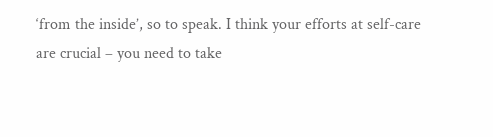‘from the inside’, so to speak. I think your efforts at self-care are crucial – you need to take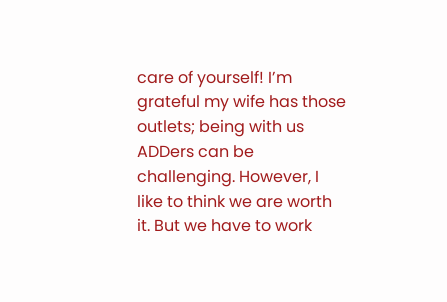care of yourself! I’m grateful my wife has those outlets; being with us ADDers can be challenging. However, I like to think we are worth it. But we have to work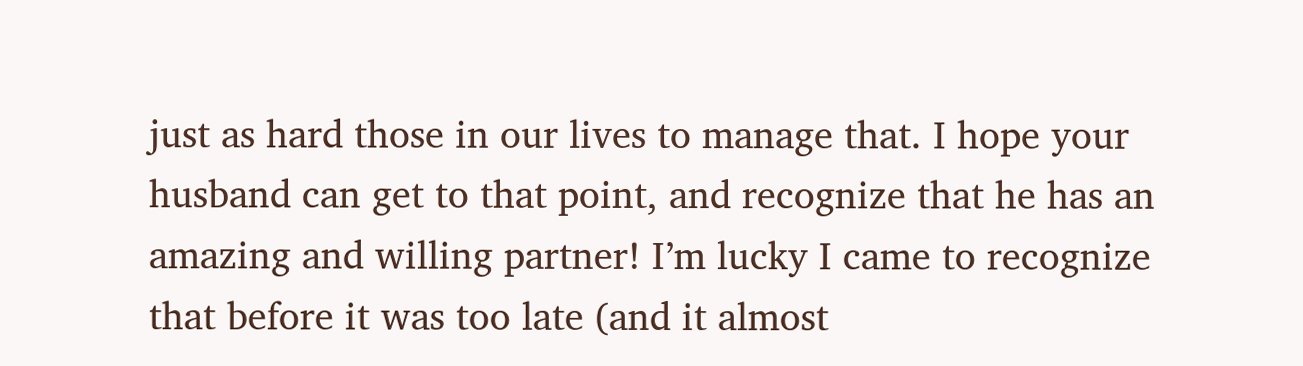just as hard those in our lives to manage that. I hope your husband can get to that point, and recognize that he has an amazing and willing partner! I’m lucky I came to recognize that before it was too late (and it almost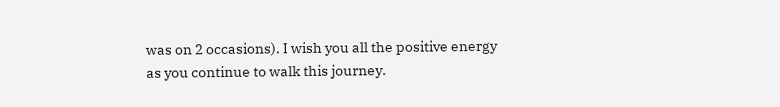was on 2 occasions). I wish you all the positive energy as you continue to walk this journey.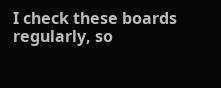I check these boards regularly, so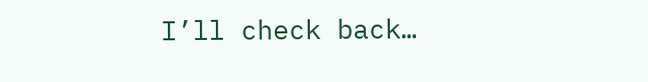I’ll check back…